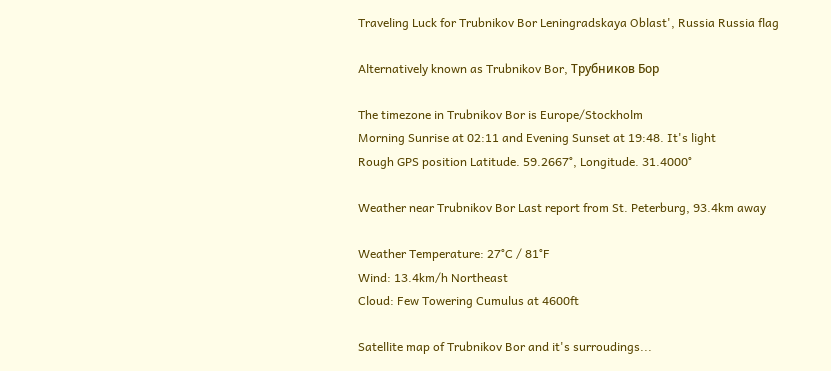Traveling Luck for Trubnikov Bor Leningradskaya Oblast', Russia Russia flag

Alternatively known as Trubnikov Bor, Трубников Бор

The timezone in Trubnikov Bor is Europe/Stockholm
Morning Sunrise at 02:11 and Evening Sunset at 19:48. It's light
Rough GPS position Latitude. 59.2667°, Longitude. 31.4000°

Weather near Trubnikov Bor Last report from St. Peterburg, 93.4km away

Weather Temperature: 27°C / 81°F
Wind: 13.4km/h Northeast
Cloud: Few Towering Cumulus at 4600ft

Satellite map of Trubnikov Bor and it's surroudings...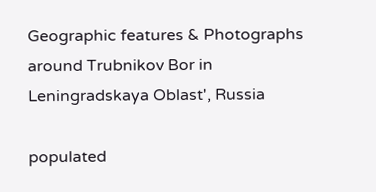Geographic features & Photographs around Trubnikov Bor in Leningradskaya Oblast', Russia

populated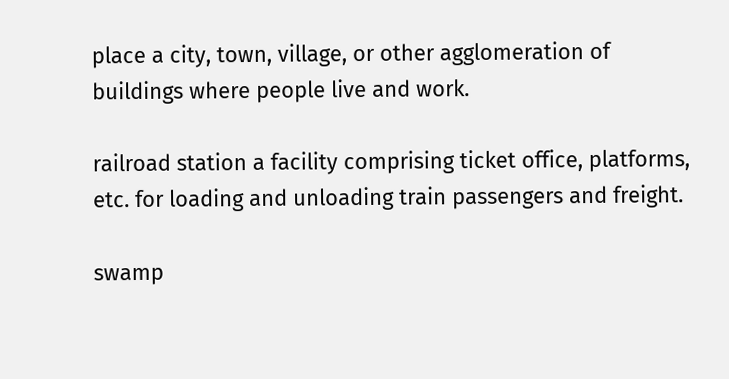place a city, town, village, or other agglomeration of buildings where people live and work.

railroad station a facility comprising ticket office, platforms, etc. for loading and unloading train passengers and freight.

swamp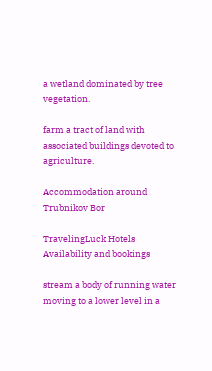a wetland dominated by tree vegetation.

farm a tract of land with associated buildings devoted to agriculture.

Accommodation around Trubnikov Bor

TravelingLuck Hotels
Availability and bookings

stream a body of running water moving to a lower level in a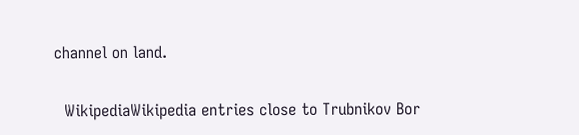channel on land.

  WikipediaWikipedia entries close to Trubnikov Bor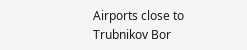Airports close to Trubnikov Bor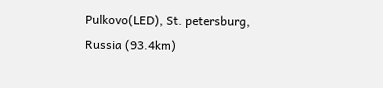Pulkovo(LED), St. petersburg, Russia (93.4km)